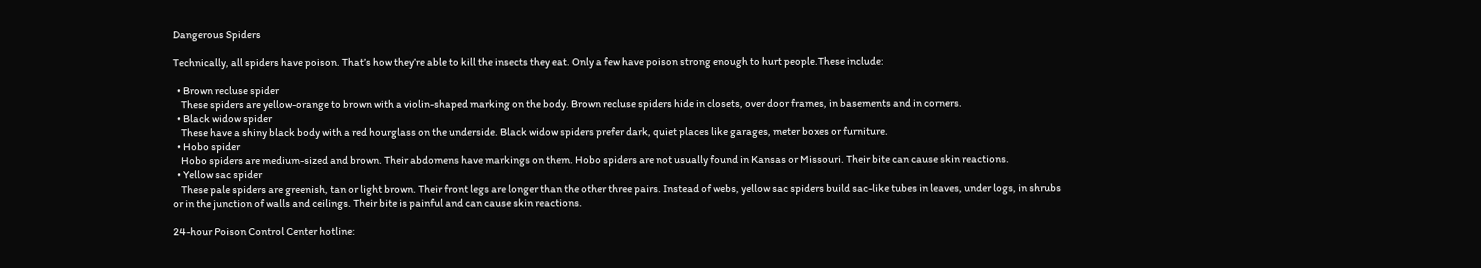Dangerous Spiders

Technically, all spiders have poison. That’s how they’re able to kill the insects they eat. Only a few have poison strong enough to hurt people.These include:

  • Brown recluse spider
    These spiders are yellow-orange to brown with a violin-shaped marking on the body. Brown recluse spiders hide in closets, over door frames, in basements and in corners.
  • Black widow spider
    These have a shiny black body with a red hourglass on the underside. Black widow spiders prefer dark, quiet places like garages, meter boxes or furniture.
  • Hobo spider
    Hobo spiders are medium-sized and brown. Their abdomens have markings on them. Hobo spiders are not usually found in Kansas or Missouri. Their bite can cause skin reactions.
  • Yellow sac spider
    These pale spiders are greenish, tan or light brown. Their front legs are longer than the other three pairs. Instead of webs, yellow sac spiders build sac-like tubes in leaves, under logs, in shrubs or in the junction of walls and ceilings. Their bite is painful and can cause skin reactions.

24-hour Poison Control Center hotline: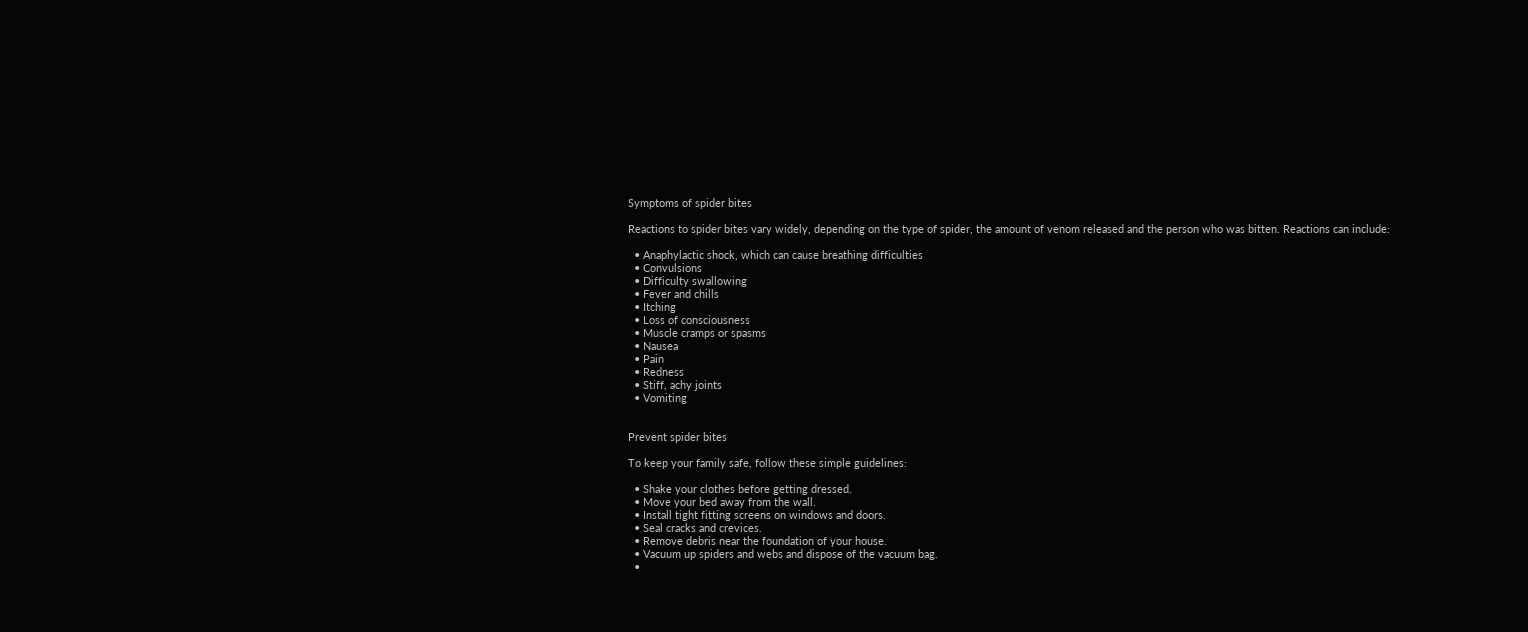Symptoms of spider bites

Reactions to spider bites vary widely, depending on the type of spider, the amount of venom released and the person who was bitten. Reactions can include:

  • Anaphylactic shock, which can cause breathing difficulties
  • Convulsions
  • Difficulty swallowing
  • Fever and chills
  • Itching
  • Loss of consciousness
  • Muscle cramps or spasms
  • Nausea
  • Pain
  • Redness
  • Stiff, achy joints
  • Vomiting


Prevent spider bites

To keep your family safe, follow these simple guidelines:

  • Shake your clothes before getting dressed.
  • Move your bed away from the wall.
  • Install tight fitting screens on windows and doors.
  • Seal cracks and crevices.
  • Remove debris near the foundation of your house.
  • Vacuum up spiders and webs and dispose of the vacuum bag.
  •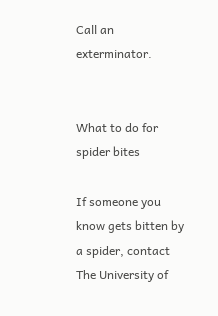Call an exterminator.


What to do for spider bites

If someone you know gets bitten by a spider, contact The University of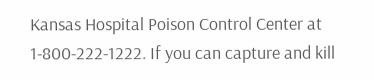Kansas Hospital Poison Control Center at 1-800-222-1222. If you can capture and kill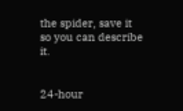the spider, save it so you can describe it.


24-hour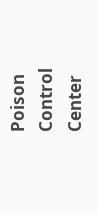Poison Control Center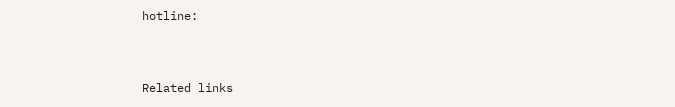hotline:


Related links